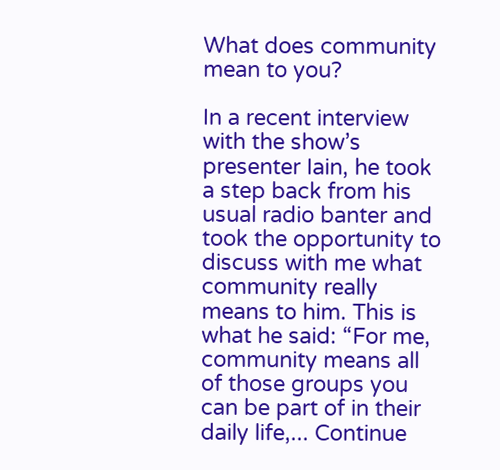What does community mean to you?

In a recent interview with the show’s presenter Iain, he took a step back from his usual radio banter and took the opportunity to discuss with me what community really means to him. This is what he said: “For me, community means all of those groups you can be part of in their daily life,... Continue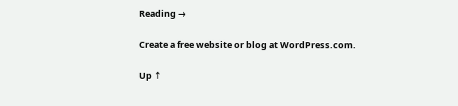Reading →

Create a free website or blog at WordPress.com.

Up ↑